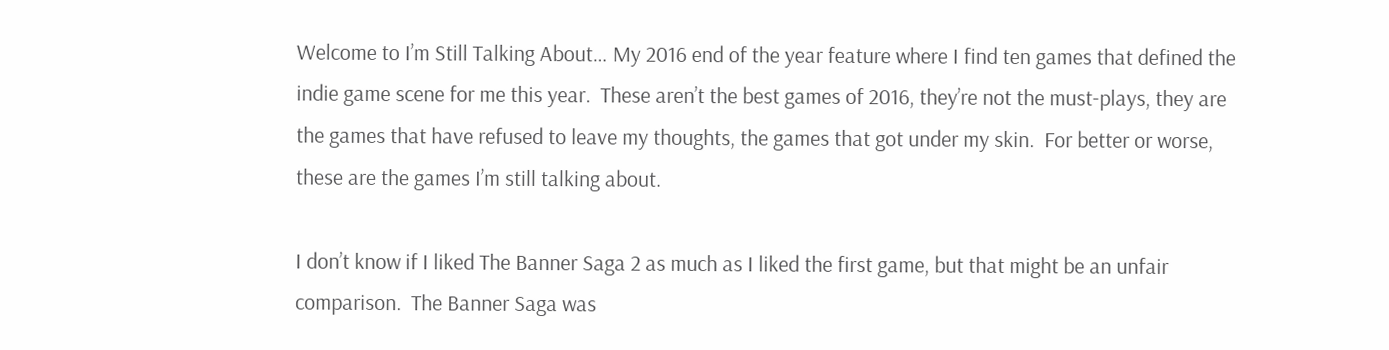Welcome to I’m Still Talking About… My 2016 end of the year feature where I find ten games that defined the indie game scene for me this year.  These aren’t the best games of 2016, they’re not the must-plays, they are the games that have refused to leave my thoughts, the games that got under my skin.  For better or worse, these are the games I’m still talking about.

I don’t know if I liked The Banner Saga 2 as much as I liked the first game, but that might be an unfair comparison.  The Banner Saga was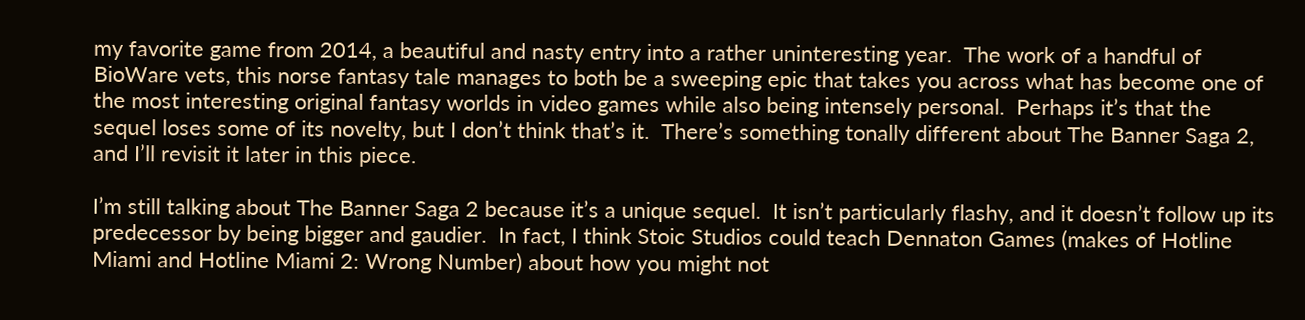my favorite game from 2014, a beautiful and nasty entry into a rather uninteresting year.  The work of a handful of BioWare vets, this norse fantasy tale manages to both be a sweeping epic that takes you across what has become one of the most interesting original fantasy worlds in video games while also being intensely personal.  Perhaps it’s that the sequel loses some of its novelty, but I don’t think that’s it.  There’s something tonally different about The Banner Saga 2, and I’ll revisit it later in this piece.

I’m still talking about The Banner Saga 2 because it’s a unique sequel.  It isn’t particularly flashy, and it doesn’t follow up its predecessor by being bigger and gaudier.  In fact, I think Stoic Studios could teach Dennaton Games (makes of Hotline Miami and Hotline Miami 2: Wrong Number) about how you might not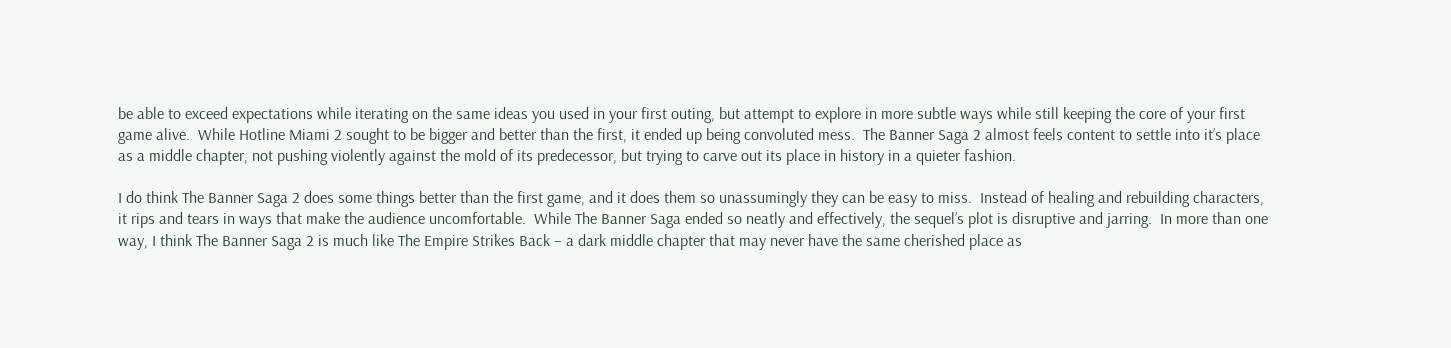be able to exceed expectations while iterating on the same ideas you used in your first outing, but attempt to explore in more subtle ways while still keeping the core of your first game alive.  While Hotline Miami 2 sought to be bigger and better than the first, it ended up being convoluted mess.  The Banner Saga 2 almost feels content to settle into it’s place as a middle chapter, not pushing violently against the mold of its predecessor, but trying to carve out its place in history in a quieter fashion.

I do think The Banner Saga 2 does some things better than the first game, and it does them so unassumingly they can be easy to miss.  Instead of healing and rebuilding characters, it rips and tears in ways that make the audience uncomfortable.  While The Banner Saga ended so neatly and effectively, the sequel’s plot is disruptive and jarring.  In more than one way, I think The Banner Saga 2 is much like The Empire Strikes Back – a dark middle chapter that may never have the same cherished place as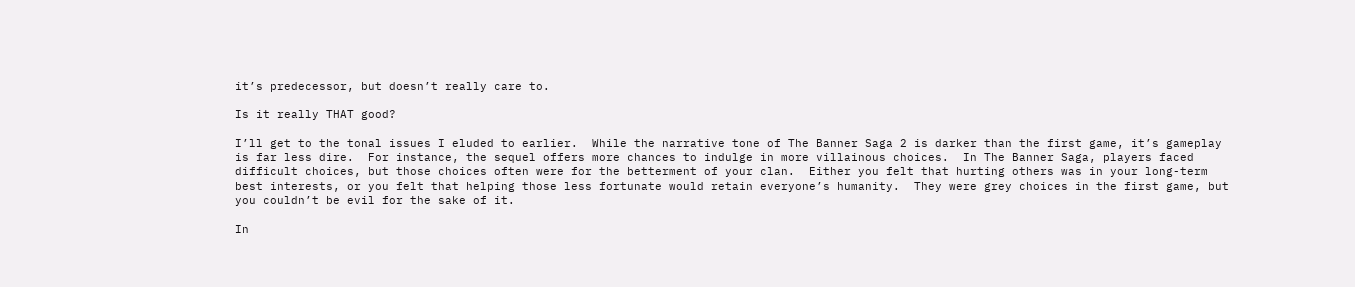it’s predecessor, but doesn’t really care to.

Is it really THAT good?

I’ll get to the tonal issues I eluded to earlier.  While the narrative tone of The Banner Saga 2 is darker than the first game, it’s gameplay is far less dire.  For instance, the sequel offers more chances to indulge in more villainous choices.  In The Banner Saga, players faced difficult choices, but those choices often were for the betterment of your clan.  Either you felt that hurting others was in your long-term best interests, or you felt that helping those less fortunate would retain everyone’s humanity.  They were grey choices in the first game, but you couldn’t be evil for the sake of it.

In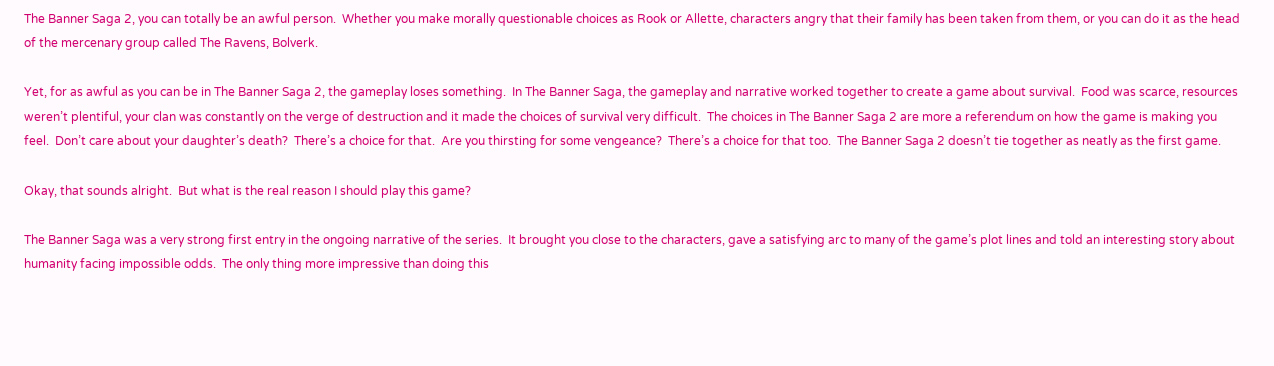The Banner Saga 2, you can totally be an awful person.  Whether you make morally questionable choices as Rook or Allette, characters angry that their family has been taken from them, or you can do it as the head of the mercenary group called The Ravens, Bolverk.

Yet, for as awful as you can be in The Banner Saga 2, the gameplay loses something.  In The Banner Saga, the gameplay and narrative worked together to create a game about survival.  Food was scarce, resources weren’t plentiful, your clan was constantly on the verge of destruction and it made the choices of survival very difficult.  The choices in The Banner Saga 2 are more a referendum on how the game is making you feel.  Don’t care about your daughter’s death?  There’s a choice for that.  Are you thirsting for some vengeance?  There’s a choice for that too.  The Banner Saga 2 doesn’t tie together as neatly as the first game.

Okay, that sounds alright.  But what is the real reason I should play this game?

The Banner Saga was a very strong first entry in the ongoing narrative of the series.  It brought you close to the characters, gave a satisfying arc to many of the game’s plot lines and told an interesting story about humanity facing impossible odds.  The only thing more impressive than doing this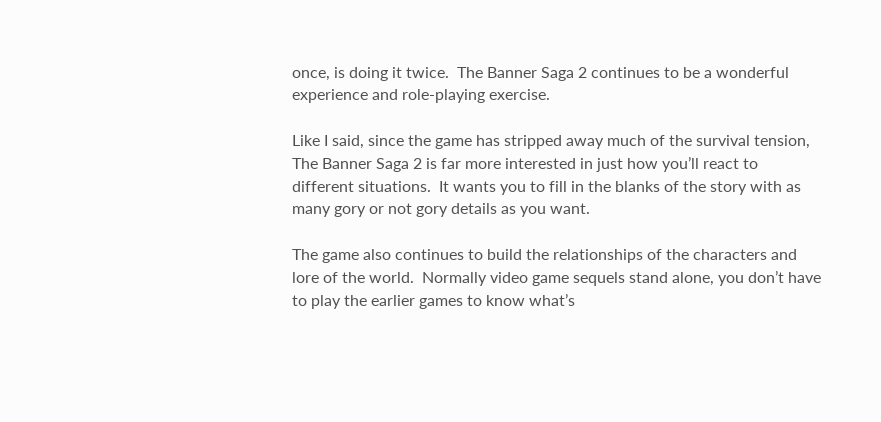once, is doing it twice.  The Banner Saga 2 continues to be a wonderful experience and role-playing exercise.

Like I said, since the game has stripped away much of the survival tension, The Banner Saga 2 is far more interested in just how you’ll react to different situations.  It wants you to fill in the blanks of the story with as many gory or not gory details as you want.

The game also continues to build the relationships of the characters and lore of the world.  Normally video game sequels stand alone, you don’t have to play the earlier games to know what’s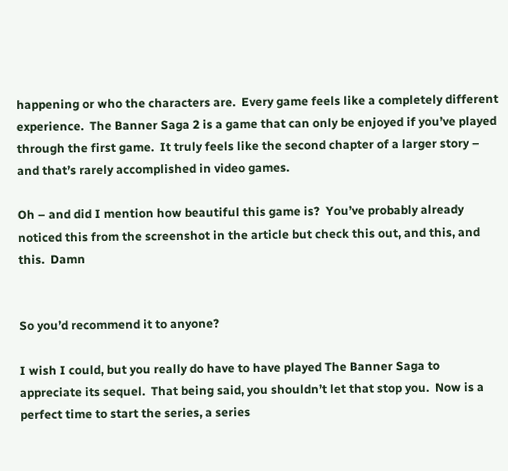happening or who the characters are.  Every game feels like a completely different experience.  The Banner Saga 2 is a game that can only be enjoyed if you’ve played through the first game.  It truly feels like the second chapter of a larger story – and that’s rarely accomplished in video games.

Oh – and did I mention how beautiful this game is?  You’ve probably already noticed this from the screenshot in the article but check this out, and this, and this.  Damn


So you’d recommend it to anyone?

I wish I could, but you really do have to have played The Banner Saga to appreciate its sequel.  That being said, you shouldn’t let that stop you.  Now is a perfect time to start the series, a series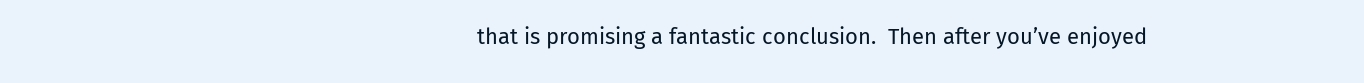that is promising a fantastic conclusion.  Then after you’ve enjoyed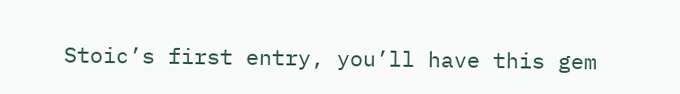Stoic’s first entry, you’ll have this gem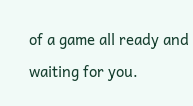of a game all ready and waiting for you.